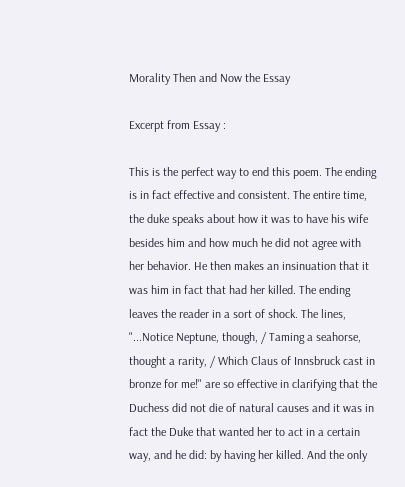Morality Then and Now the Essay

Excerpt from Essay :

This is the perfect way to end this poem. The ending is in fact effective and consistent. The entire time, the duke speaks about how it was to have his wife besides him and how much he did not agree with her behavior. He then makes an insinuation that it was him in fact that had her killed. The ending leaves the reader in a sort of shock. The lines, "...Notice Neptune, though, / Taming a seahorse, thought a rarity, / Which Claus of Innsbruck cast in bronze for me!" are so effective in clarifying that the Duchess did not die of natural causes and it was in fact the Duke that wanted her to act in a certain way, and he did: by having her killed. And the only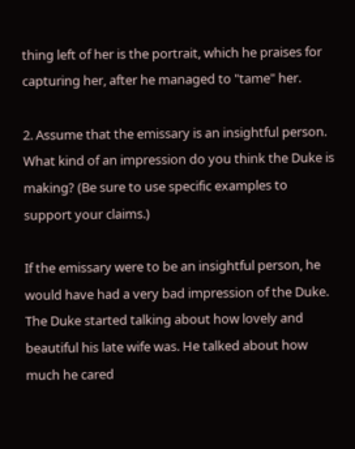thing left of her is the portrait, which he praises for capturing her, after he managed to "tame" her.

2. Assume that the emissary is an insightful person. What kind of an impression do you think the Duke is making? (Be sure to use specific examples to support your claims.)

If the emissary were to be an insightful person, he would have had a very bad impression of the Duke. The Duke started talking about how lovely and beautiful his late wife was. He talked about how much he cared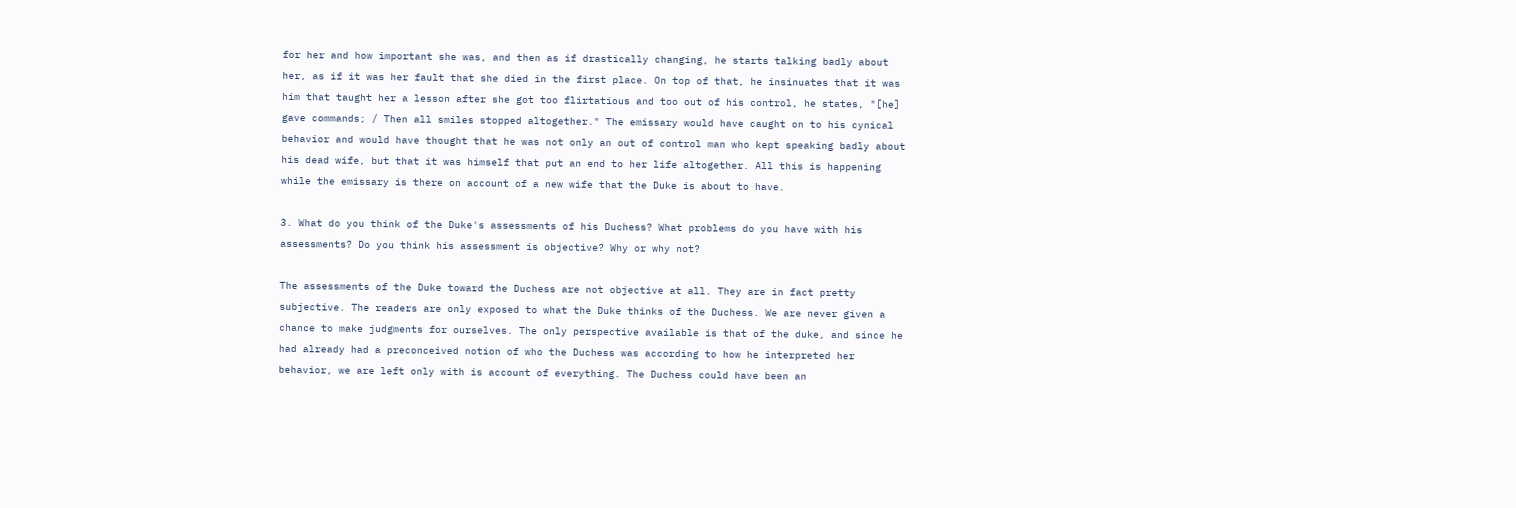for her and how important she was, and then as if drastically changing, he starts talking badly about her, as if it was her fault that she died in the first place. On top of that, he insinuates that it was him that taught her a lesson after she got too flirtatious and too out of his control, he states, "[he] gave commands; / Then all smiles stopped altogether." The emissary would have caught on to his cynical behavior and would have thought that he was not only an out of control man who kept speaking badly about his dead wife, but that it was himself that put an end to her life altogether. All this is happening while the emissary is there on account of a new wife that the Duke is about to have.

3. What do you think of the Duke's assessments of his Duchess? What problems do you have with his assessments? Do you think his assessment is objective? Why or why not?

The assessments of the Duke toward the Duchess are not objective at all. They are in fact pretty subjective. The readers are only exposed to what the Duke thinks of the Duchess. We are never given a chance to make judgments for ourselves. The only perspective available is that of the duke, and since he had already had a preconceived notion of who the Duchess was according to how he interpreted her behavior, we are left only with is account of everything. The Duchess could have been an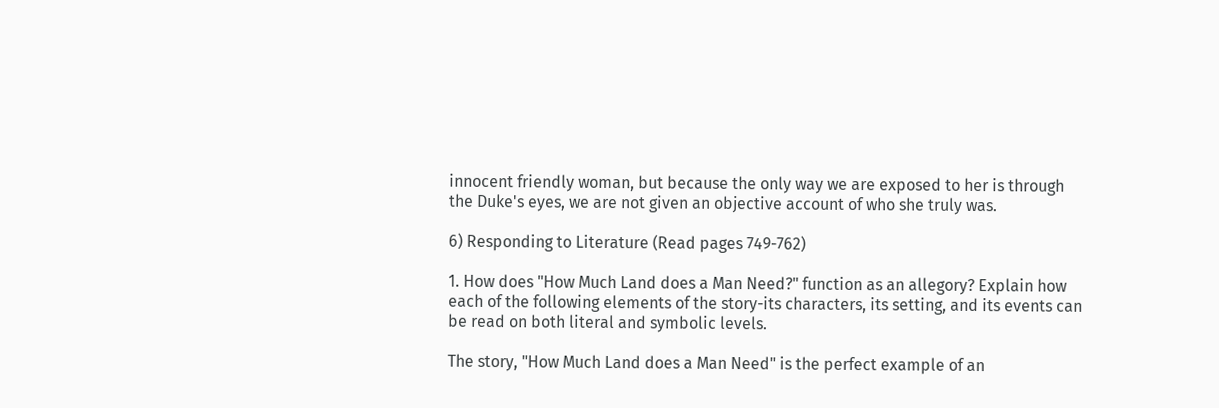innocent friendly woman, but because the only way we are exposed to her is through the Duke's eyes, we are not given an objective account of who she truly was.

6) Responding to Literature (Read pages 749-762)

1. How does "How Much Land does a Man Need?" function as an allegory? Explain how each of the following elements of the story-its characters, its setting, and its events can be read on both literal and symbolic levels.

The story, "How Much Land does a Man Need" is the perfect example of an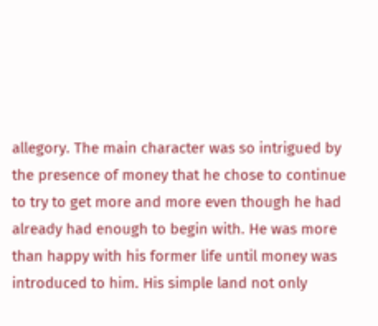allegory. The main character was so intrigued by the presence of money that he chose to continue to try to get more and more even though he had already had enough to begin with. He was more than happy with his former life until money was introduced to him. His simple land not only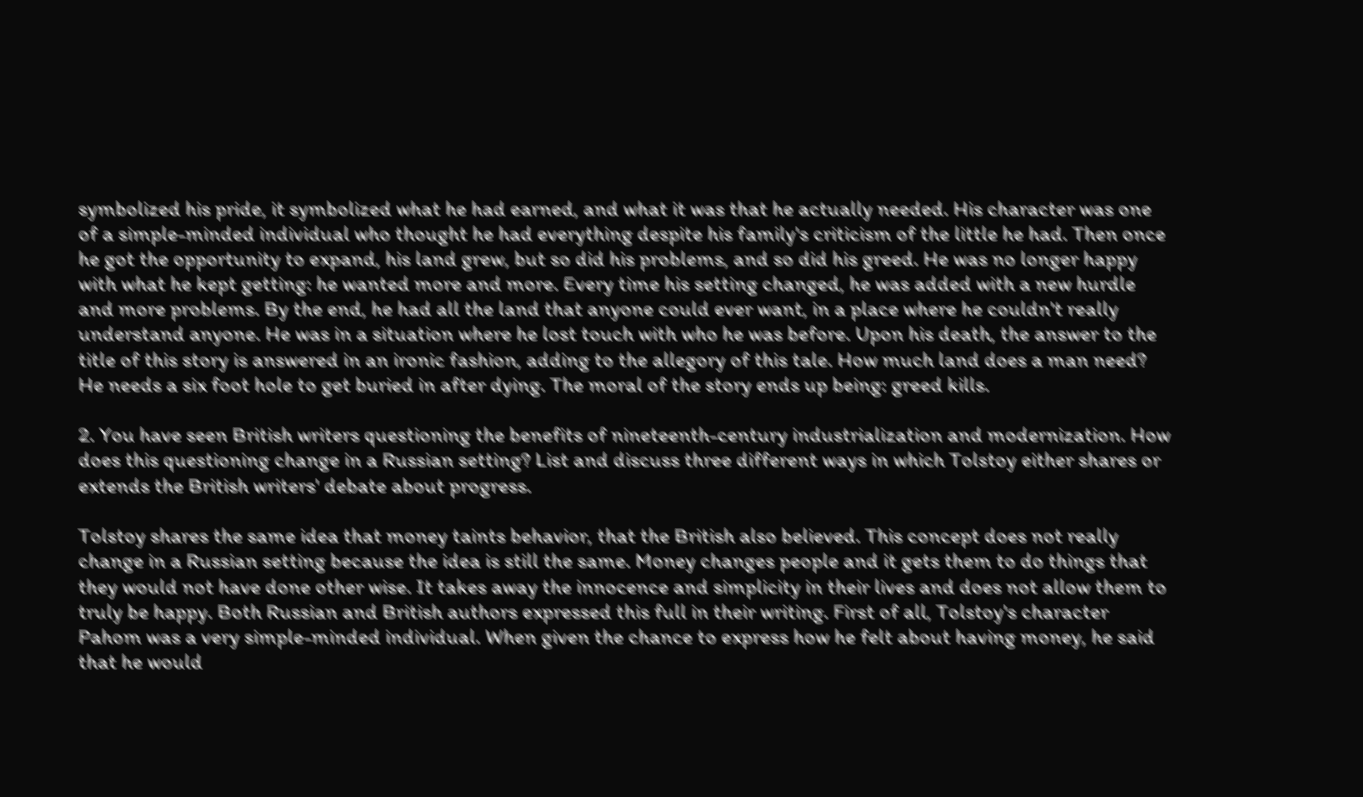symbolized his pride, it symbolized what he had earned, and what it was that he actually needed. His character was one of a simple-minded individual who thought he had everything despite his family's criticism of the little he had. Then once he got the opportunity to expand, his land grew, but so did his problems, and so did his greed. He was no longer happy with what he kept getting: he wanted more and more. Every time his setting changed, he was added with a new hurdle and more problems. By the end, he had all the land that anyone could ever want, in a place where he couldn't really understand anyone. He was in a situation where he lost touch with who he was before. Upon his death, the answer to the title of this story is answered in an ironic fashion, adding to the allegory of this tale. How much land does a man need? He needs a six foot hole to get buried in after dying. The moral of the story ends up being: greed kills.

2. You have seen British writers questioning the benefits of nineteenth-century industrialization and modernization. How does this questioning change in a Russian setting? List and discuss three different ways in which Tolstoy either shares or extends the British writers' debate about progress.

Tolstoy shares the same idea that money taints behavior, that the British also believed. This concept does not really change in a Russian setting because the idea is still the same. Money changes people and it gets them to do things that they would not have done other wise. It takes away the innocence and simplicity in their lives and does not allow them to truly be happy. Both Russian and British authors expressed this full in their writing. First of all, Tolstoy's character Pahom was a very simple-minded individual. When given the chance to express how he felt about having money, he said that he would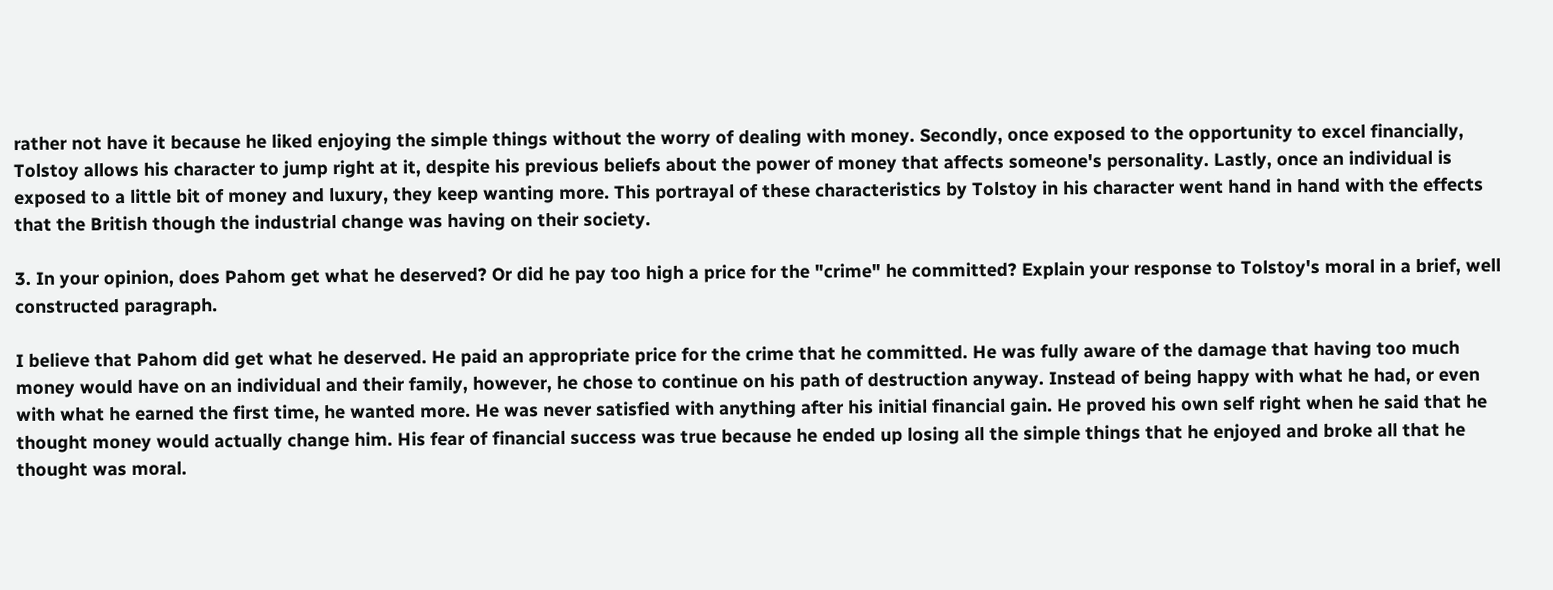rather not have it because he liked enjoying the simple things without the worry of dealing with money. Secondly, once exposed to the opportunity to excel financially, Tolstoy allows his character to jump right at it, despite his previous beliefs about the power of money that affects someone's personality. Lastly, once an individual is exposed to a little bit of money and luxury, they keep wanting more. This portrayal of these characteristics by Tolstoy in his character went hand in hand with the effects that the British though the industrial change was having on their society.

3. In your opinion, does Pahom get what he deserved? Or did he pay too high a price for the "crime" he committed? Explain your response to Tolstoy's moral in a brief, well constructed paragraph.

I believe that Pahom did get what he deserved. He paid an appropriate price for the crime that he committed. He was fully aware of the damage that having too much money would have on an individual and their family, however, he chose to continue on his path of destruction anyway. Instead of being happy with what he had, or even with what he earned the first time, he wanted more. He was never satisfied with anything after his initial financial gain. He proved his own self right when he said that he thought money would actually change him. His fear of financial success was true because he ended up losing all the simple things that he enjoyed and broke all that he thought was moral.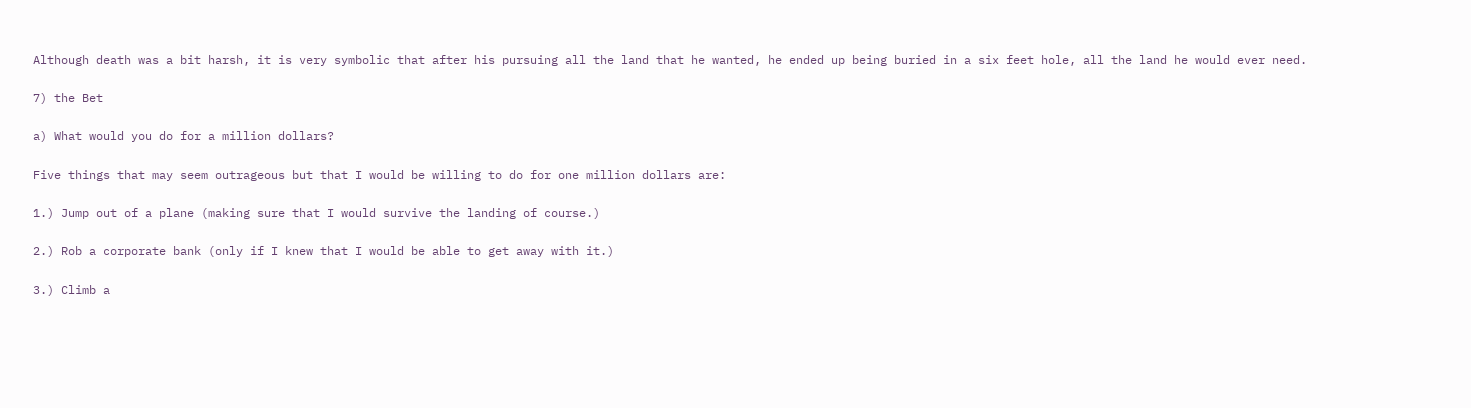Although death was a bit harsh, it is very symbolic that after his pursuing all the land that he wanted, he ended up being buried in a six feet hole, all the land he would ever need.

7) the Bet

a) What would you do for a million dollars?

Five things that may seem outrageous but that I would be willing to do for one million dollars are:

1.) Jump out of a plane (making sure that I would survive the landing of course.)

2.) Rob a corporate bank (only if I knew that I would be able to get away with it.)

3.) Climb a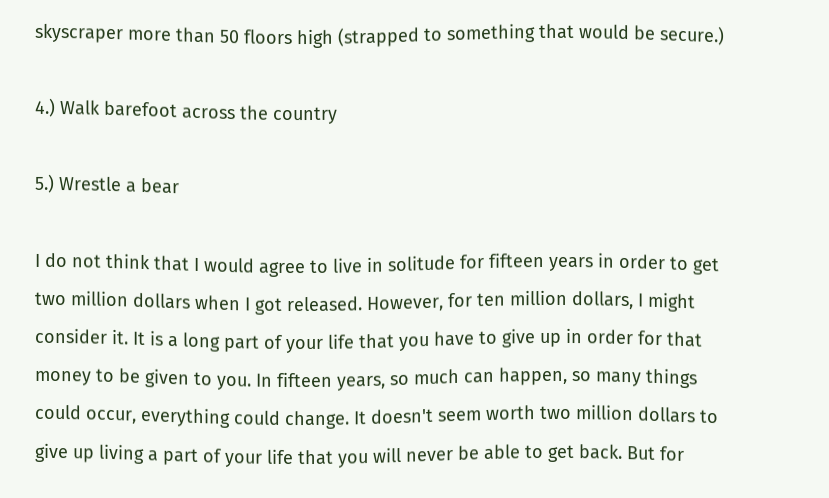skyscraper more than 50 floors high (strapped to something that would be secure.)

4.) Walk barefoot across the country

5.) Wrestle a bear

I do not think that I would agree to live in solitude for fifteen years in order to get two million dollars when I got released. However, for ten million dollars, I might consider it. It is a long part of your life that you have to give up in order for that money to be given to you. In fifteen years, so much can happen, so many things could occur, everything could change. It doesn't seem worth two million dollars to give up living a part of your life that you will never be able to get back. But for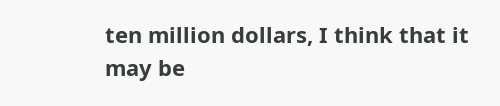ten million dollars, I think that it may be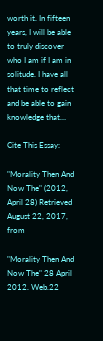worth it. In fifteen years, I will be able to truly discover who I am if I am in solitude. I have all that time to reflect and be able to gain knowledge that…

Cite This Essay:

"Morality Then And Now The" (2012, April 28) Retrieved August 22, 2017, from

"Morality Then And Now The" 28 April 2012. Web.22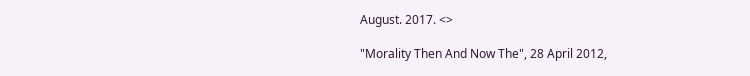August. 2017. <>

"Morality Then And Now The", 28 April 2012,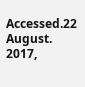Accessed.22 August. 2017,